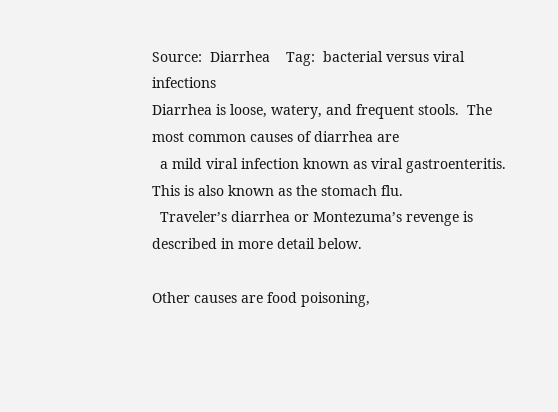Source:  Diarrhea    Tag:  bacterial versus viral infections
Diarrhea is loose, watery, and frequent stools.  The most common causes of diarrhea are
  a mild viral infection known as viral gastroenteritis.  This is also known as the stomach flu.
  Traveler’s diarrhea or Montezuma’s revenge is described in more detail below.

Other causes are food poisoning,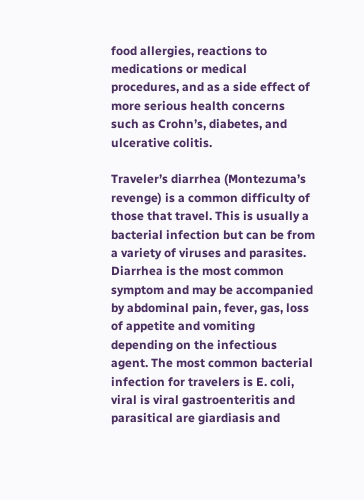food allergies, reactions to medications or medical procedures, and as a side effect of more serious health concerns such as Crohn’s, diabetes, and ulcerative colitis.

Traveler’s diarrhea (Montezuma’s revenge) is a common difficulty of those that travel. This is usually a bacterial infection but can be from a variety of viruses and parasites.  Diarrhea is the most common symptom and may be accompanied by abdominal pain, fever, gas, loss of appetite and vomiting depending on the infectious agent. The most common bacterial infection for travelers is E. coli, viral is viral gastroenteritis and parasitical are giardiasis and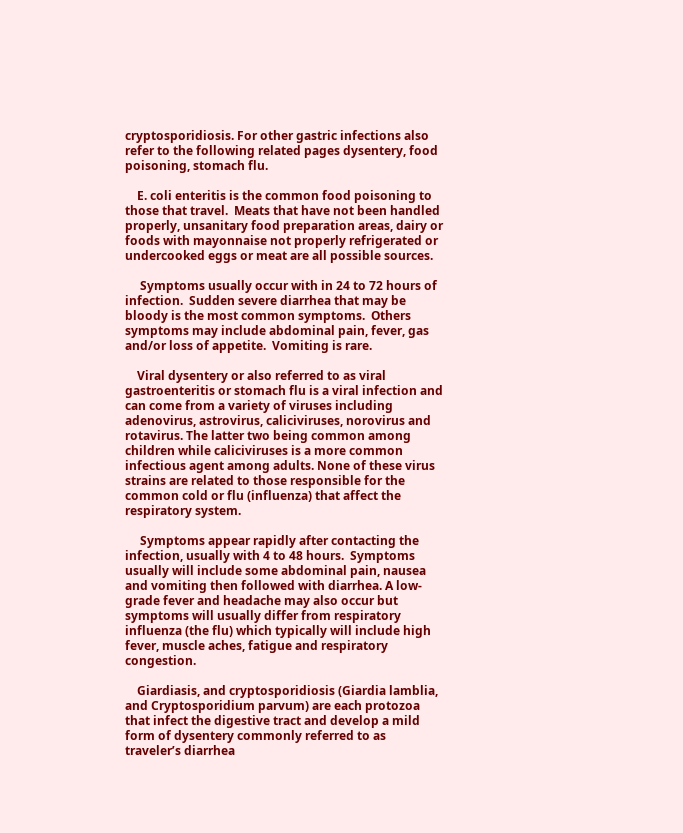cryptosporidiosis. For other gastric infections also refer to the following related pages dysentery, food poisoning, stomach flu.

    E. coli enteritis is the common food poisoning to those that travel.  Meats that have not been handled properly, unsanitary food preparation areas, dairy or foods with mayonnaise not properly refrigerated or undercooked eggs or meat are all possible sources.

     Symptoms usually occur with in 24 to 72 hours of infection.  Sudden severe diarrhea that may be bloody is the most common symptoms.  Others symptoms may include abdominal pain, fever, gas and/or loss of appetite.  Vomiting is rare.

    Viral dysentery or also referred to as viral gastroenteritis or stomach flu is a viral infection and can come from a variety of viruses including adenovirus, astrovirus, caliciviruses, norovirus and rotavirus. The latter two being common among children while caliciviruses is a more common infectious agent among adults. None of these virus strains are related to those responsible for the common cold or flu (influenza) that affect the respiratory system.

     Symptoms appear rapidly after contacting the infection, usually with 4 to 48 hours.  Symptoms usually will include some abdominal pain, nausea and vomiting then followed with diarrhea. A low-grade fever and headache may also occur but symptoms will usually differ from respiratory influenza (the flu) which typically will include high fever, muscle aches, fatigue and respiratory congestion.

    Giardiasis, and cryptosporidiosis (Giardia lamblia, and Cryptosporidium parvum) are each protozoa that infect the digestive tract and develop a mild form of dysentery commonly referred to as traveler’s diarrhea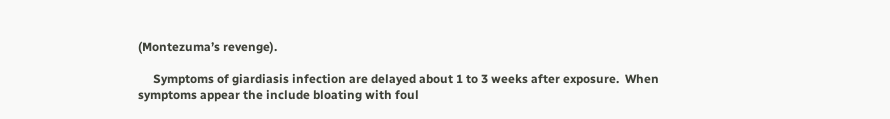(Montezuma’s revenge).

     Symptoms of giardiasis infection are delayed about 1 to 3 weeks after exposure.  When symptoms appear the include bloating with foul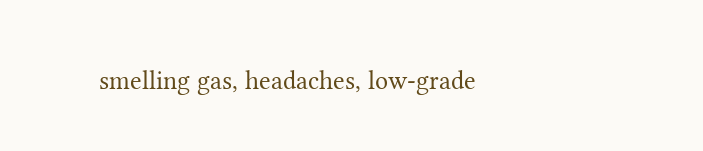smelling gas, headaches, low-grade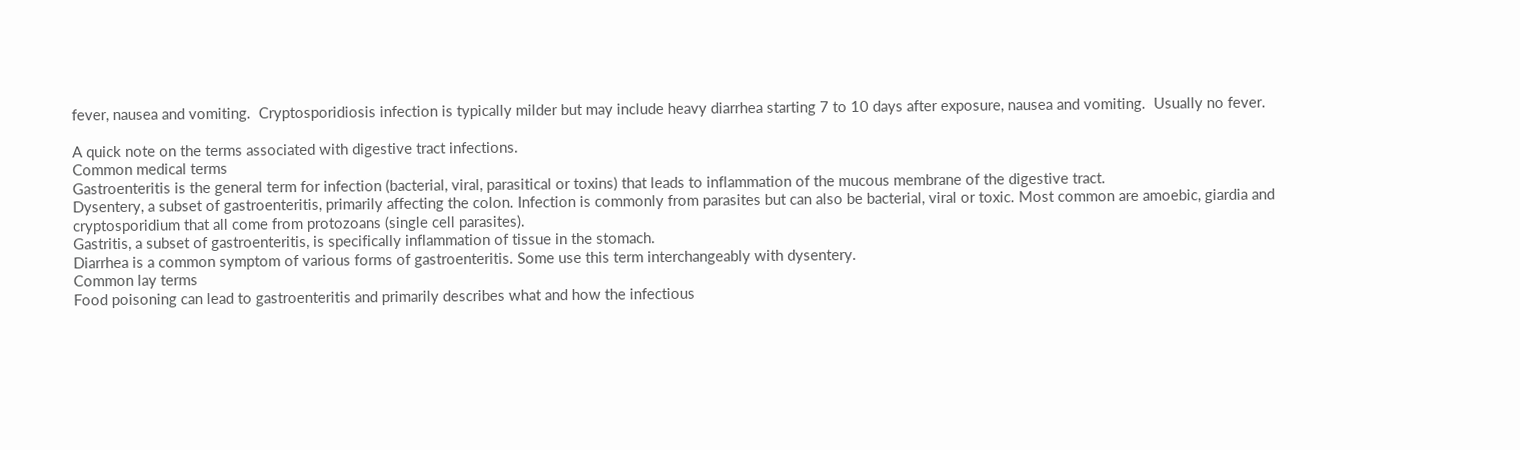fever, nausea and vomiting.  Cryptosporidiosis infection is typically milder but may include heavy diarrhea starting 7 to 10 days after exposure, nausea and vomiting.  Usually no fever.

A quick note on the terms associated with digestive tract infections.
Common medical terms
Gastroenteritis is the general term for infection (bacterial, viral, parasitical or toxins) that leads to inflammation of the mucous membrane of the digestive tract.
Dysentery, a subset of gastroenteritis, primarily affecting the colon. Infection is commonly from parasites but can also be bacterial, viral or toxic. Most common are amoebic, giardia and cryptosporidium that all come from protozoans (single cell parasites).
Gastritis, a subset of gastroenteritis, is specifically inflammation of tissue in the stomach.
Diarrhea is a common symptom of various forms of gastroenteritis. Some use this term interchangeably with dysentery.
Common lay terms
Food poisoning can lead to gastroenteritis and primarily describes what and how the infectious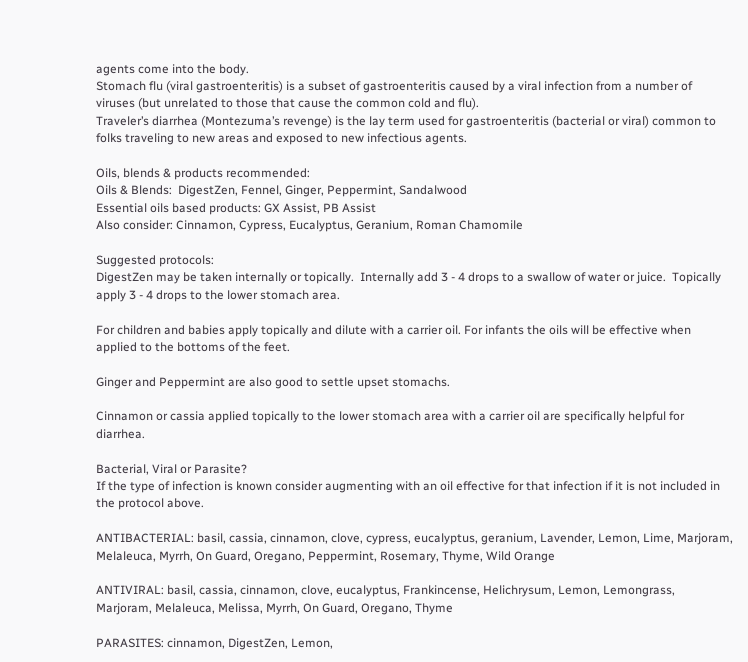agents come into the body.
Stomach flu (viral gastroenteritis) is a subset of gastroenteritis caused by a viral infection from a number of viruses (but unrelated to those that cause the common cold and flu).
Traveler’s diarrhea (Montezuma’s revenge) is the lay term used for gastroenteritis (bacterial or viral) common to folks traveling to new areas and exposed to new infectious agents.

Oils, blends & products recommended:
Oils & Blends:  DigestZen, Fennel, Ginger, Peppermint, Sandalwood
Essential oils based products: GX Assist, PB Assist
Also consider: Cinnamon, Cypress, Eucalyptus, Geranium, Roman Chamomile

Suggested protocols:
DigestZen may be taken internally or topically.  Internally add 3 - 4 drops to a swallow of water or juice.  Topically apply 3 - 4 drops to the lower stomach area.

For children and babies apply topically and dilute with a carrier oil. For infants the oils will be effective when applied to the bottoms of the feet.

Ginger and Peppermint are also good to settle upset stomachs.

Cinnamon or cassia applied topically to the lower stomach area with a carrier oil are specifically helpful for diarrhea.

Bacterial, Viral or Parasite?
If the type of infection is known consider augmenting with an oil effective for that infection if it is not included in the protocol above.

ANTIBACTERIAL: basil, cassia, cinnamon, clove, cypress, eucalyptus, geranium, Lavender, Lemon, Lime, Marjoram, Melaleuca, Myrrh, On Guard, Oregano, Peppermint, Rosemary, Thyme, Wild Orange

ANTIVIRAL: basil, cassia, cinnamon, clove, eucalyptus, Frankincense, Helichrysum, Lemon, Lemongrass, Marjoram, Melaleuca, Melissa, Myrrh, On Guard, Oregano, Thyme

PARASITES: cinnamon, DigestZen, Lemon,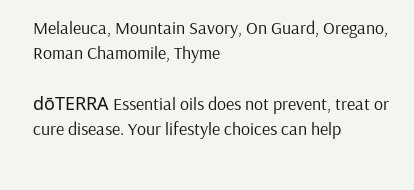Melaleuca, Mountain Savory, On Guard, Oregano, Roman Chamomile, Thyme

dōTERRA Essential oils does not prevent, treat or cure disease. Your lifestyle choices can help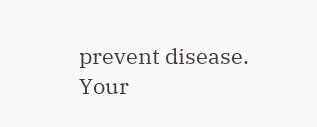prevent disease. Your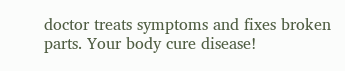doctor treats symptoms and fixes broken parts. Your body cure disease!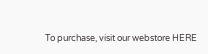To purchase, visit our webstore HERE